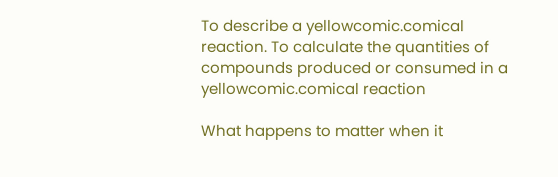To describe a yellowcomic.comical reaction. To calculate the quantities of compounds produced or consumed in a yellowcomic.comical reaction

What happens to matter when it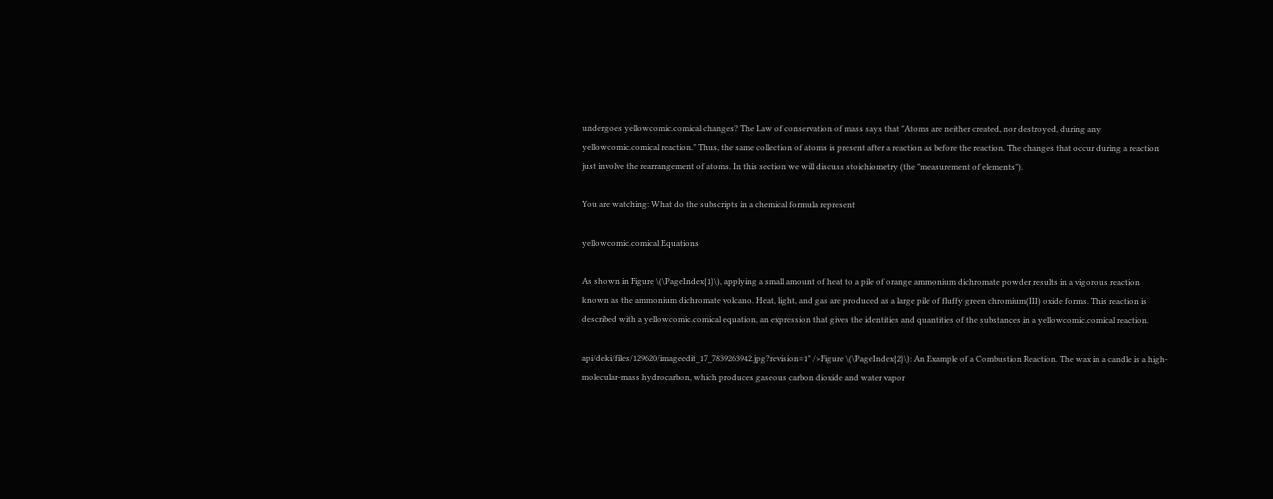undergoes yellowcomic.comical changes? The Law of conservation of mass says that "Atoms are neither created, nor destroyed, during any yellowcomic.comical reaction." Thus, the same collection of atoms is present after a reaction as before the reaction. The changes that occur during a reaction just involve the rearrangement of atoms. In this section we will discuss stoichiometry (the "measurement of elements").

You are watching: What do the subscripts in a chemical formula represent

yellowcomic.comical Equations

As shown in Figure \(\PageIndex{1}\), applying a small amount of heat to a pile of orange ammonium dichromate powder results in a vigorous reaction known as the ammonium dichromate volcano. Heat, light, and gas are produced as a large pile of fluffy green chromium(III) oxide forms. This reaction is described with a yellowcomic.comical equation, an expression that gives the identities and quantities of the substances in a yellowcomic.comical reaction.

api/deki/files/129620/imageedit_17_7839263942.jpg?revision=1" />Figure \(\PageIndex{2}\): An Example of a Combustion Reaction. The wax in a candle is a high-molecular-mass hydrocarbon, which produces gaseous carbon dioxide and water vapor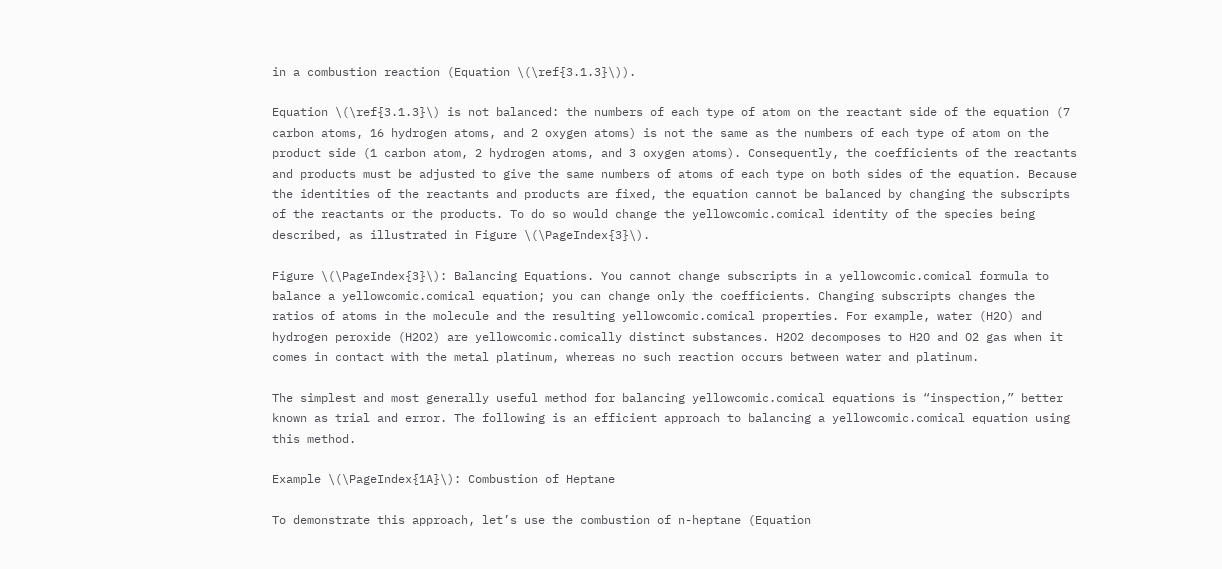in a combustion reaction (Equation \(\ref{3.1.3}\)).

Equation \(\ref{3.1.3}\) is not balanced: the numbers of each type of atom on the reactant side of the equation (7 carbon atoms, 16 hydrogen atoms, and 2 oxygen atoms) is not the same as the numbers of each type of atom on the product side (1 carbon atom, 2 hydrogen atoms, and 3 oxygen atoms). Consequently, the coefficients of the reactants and products must be adjusted to give the same numbers of atoms of each type on both sides of the equation. Because the identities of the reactants and products are fixed, the equation cannot be balanced by changing the subscripts of the reactants or the products. To do so would change the yellowcomic.comical identity of the species being described, as illustrated in Figure \(\PageIndex{3}\).

Figure \(\PageIndex{3}\): Balancing Equations. You cannot change subscripts in a yellowcomic.comical formula to balance a yellowcomic.comical equation; you can change only the coefficients. Changing subscripts changes the ratios of atoms in the molecule and the resulting yellowcomic.comical properties. For example, water (H2O) and hydrogen peroxide (H2O2) are yellowcomic.comically distinct substances. H2O2 decomposes to H2O and O2 gas when it comes in contact with the metal platinum, whereas no such reaction occurs between water and platinum.

The simplest and most generally useful method for balancing yellowcomic.comical equations is “inspection,” better known as trial and error. The following is an efficient approach to balancing a yellowcomic.comical equation using this method.

Example \(\PageIndex{1A}\): Combustion of Heptane

To demonstrate this approach, let’s use the combustion of n-heptane (Equation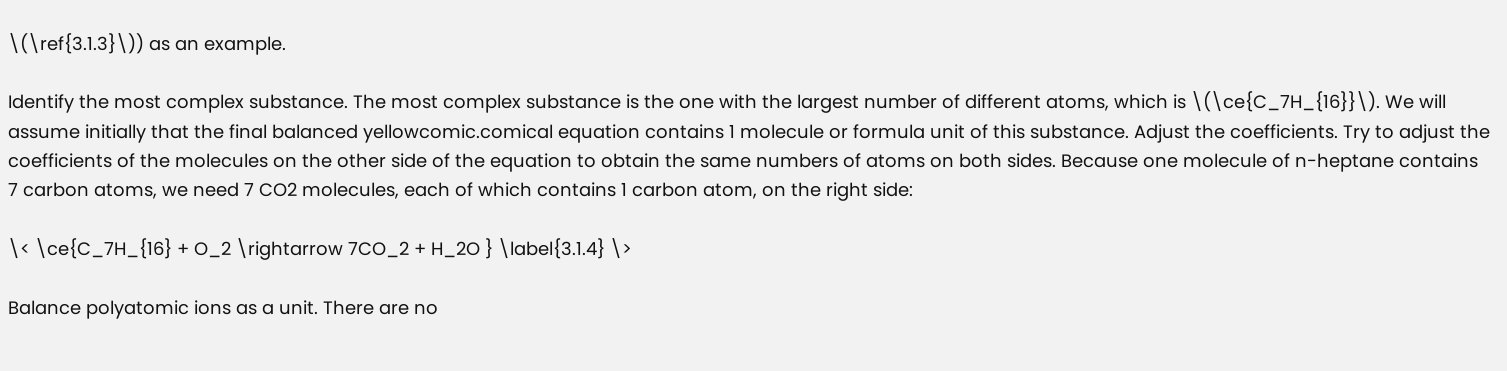\(\ref{3.1.3}\)) as an example.

Identify the most complex substance. The most complex substance is the one with the largest number of different atoms, which is \(\ce{C_7H_{16}}\). We will assume initially that the final balanced yellowcomic.comical equation contains 1 molecule or formula unit of this substance. Adjust the coefficients. Try to adjust the coefficients of the molecules on the other side of the equation to obtain the same numbers of atoms on both sides. Because one molecule of n-heptane contains 7 carbon atoms, we need 7 CO2 molecules, each of which contains 1 carbon atom, on the right side:

\< \ce{C_7H_{16} + O_2 \rightarrow 7CO_2 + H_2O } \label{3.1.4} \>

Balance polyatomic ions as a unit. There are no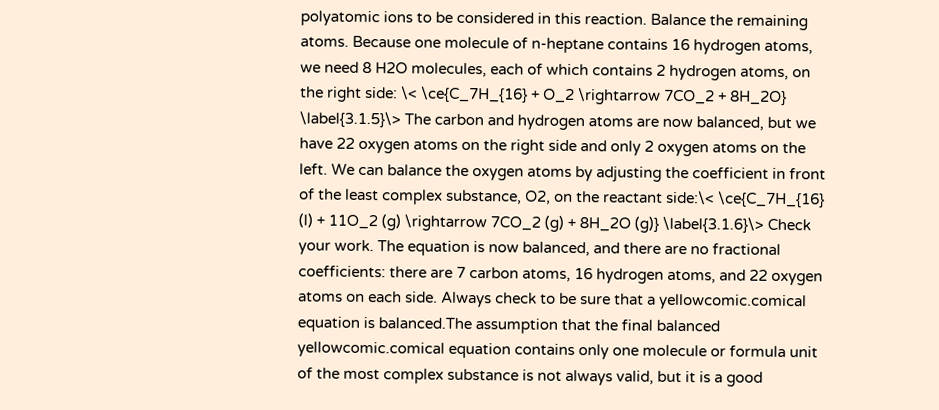polyatomic ions to be considered in this reaction. Balance the remaining atoms. Because one molecule of n-heptane contains 16 hydrogen atoms, we need 8 H2O molecules, each of which contains 2 hydrogen atoms, on the right side: \< \ce{C_7H_{16} + O_2 \rightarrow 7CO_2 + 8H_2O} \label{3.1.5}\> The carbon and hydrogen atoms are now balanced, but we have 22 oxygen atoms on the right side and only 2 oxygen atoms on the left. We can balance the oxygen atoms by adjusting the coefficient in front of the least complex substance, O2, on the reactant side:\< \ce{C_7H_{16} (l) + 11O_2 (g) \rightarrow 7CO_2 (g) + 8H_2O (g)} \label{3.1.6}\> Check your work. The equation is now balanced, and there are no fractional coefficients: there are 7 carbon atoms, 16 hydrogen atoms, and 22 oxygen atoms on each side. Always check to be sure that a yellowcomic.comical equation is balanced.The assumption that the final balanced yellowcomic.comical equation contains only one molecule or formula unit of the most complex substance is not always valid, but it is a good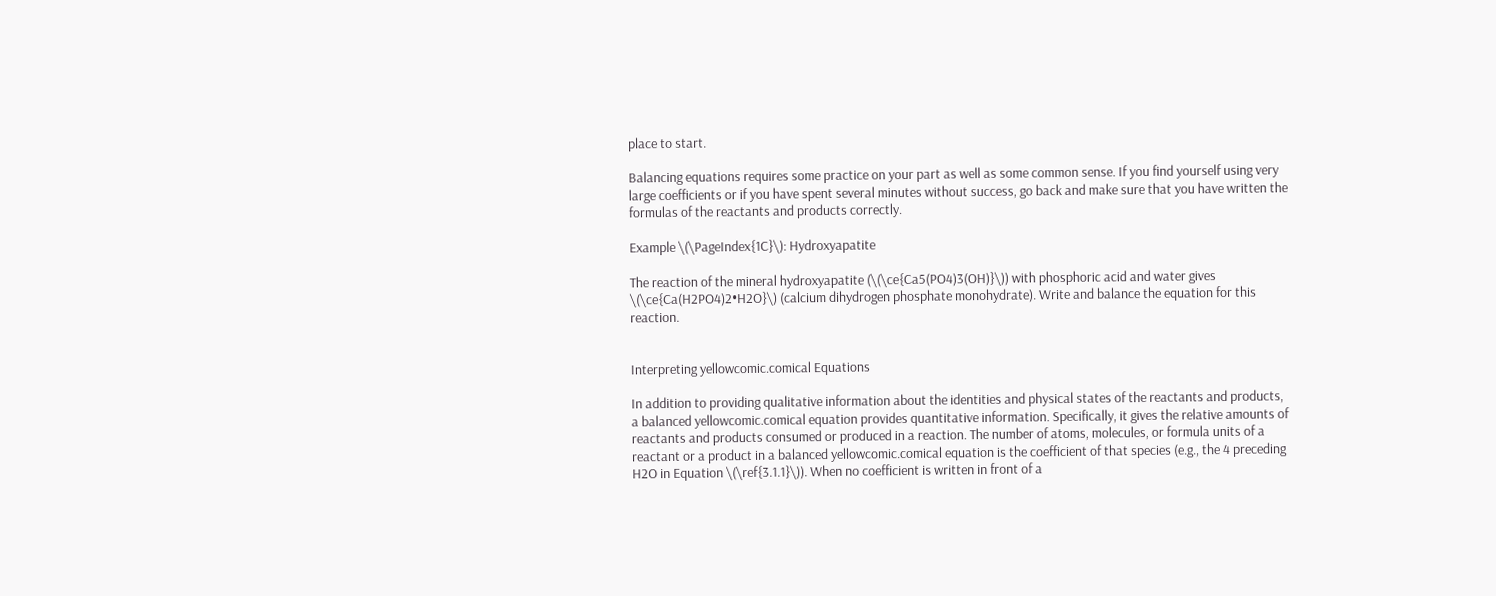place to start.

Balancing equations requires some practice on your part as well as some common sense. If you find yourself using very large coefficients or if you have spent several minutes without success, go back and make sure that you have written the formulas of the reactants and products correctly.

Example \(\PageIndex{1C}\): Hydroxyapatite

The reaction of the mineral hydroxyapatite (\(\ce{Ca5(PO4)3(OH)}\)) with phosphoric acid and water gives \(\ce{Ca(H2PO4)2•H2O}\) (calcium dihydrogen phosphate monohydrate). Write and balance the equation for this reaction.


Interpreting yellowcomic.comical Equations

In addition to providing qualitative information about the identities and physical states of the reactants and products, a balanced yellowcomic.comical equation provides quantitative information. Specifically, it gives the relative amounts of reactants and products consumed or produced in a reaction. The number of atoms, molecules, or formula units of a reactant or a product in a balanced yellowcomic.comical equation is the coefficient of that species (e.g., the 4 preceding H2O in Equation \(\ref{3.1.1}\)). When no coefficient is written in front of a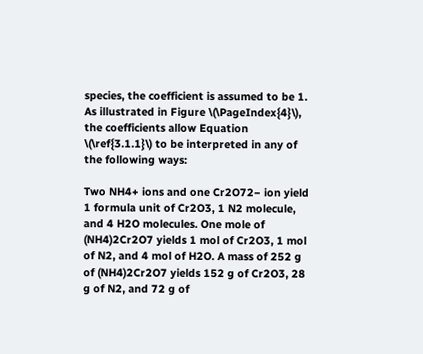species, the coefficient is assumed to be 1. As illustrated in Figure \(\PageIndex{4}\), the coefficients allow Equation \(\ref{3.1.1}\) to be interpreted in any of the following ways:

Two NH4+ ions and one Cr2O72− ion yield 1 formula unit of Cr2O3, 1 N2 molecule, and 4 H2O molecules. One mole of (NH4)2Cr2O7 yields 1 mol of Cr2O3, 1 mol of N2, and 4 mol of H2O. A mass of 252 g of (NH4)2Cr2O7 yields 152 g of Cr2O3, 28 g of N2, and 72 g of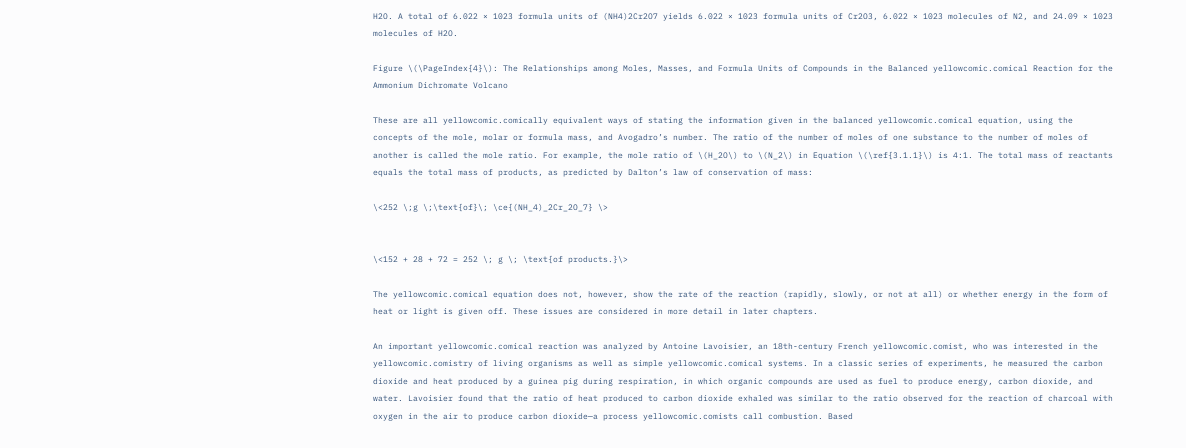H2O. A total of 6.022 × 1023 formula units of (NH4)2Cr2O7 yields 6.022 × 1023 formula units of Cr2O3, 6.022 × 1023 molecules of N2, and 24.09 × 1023 molecules of H2O.

Figure \(\PageIndex{4}\): The Relationships among Moles, Masses, and Formula Units of Compounds in the Balanced yellowcomic.comical Reaction for the Ammonium Dichromate Volcano

These are all yellowcomic.comically equivalent ways of stating the information given in the balanced yellowcomic.comical equation, using the concepts of the mole, molar or formula mass, and Avogadro’s number. The ratio of the number of moles of one substance to the number of moles of another is called the mole ratio. For example, the mole ratio of \(H_2O\) to \(N_2\) in Equation \(\ref{3.1.1}\) is 4:1. The total mass of reactants equals the total mass of products, as predicted by Dalton’s law of conservation of mass:

\<252 \;g \;\text{of}\; \ce{(NH_4)_2Cr_2O_7} \>


\<152 + 28 + 72 = 252 \; g \; \text{of products.}\>

The yellowcomic.comical equation does not, however, show the rate of the reaction (rapidly, slowly, or not at all) or whether energy in the form of heat or light is given off. These issues are considered in more detail in later chapters.

An important yellowcomic.comical reaction was analyzed by Antoine Lavoisier, an 18th-century French yellowcomic.comist, who was interested in the yellowcomic.comistry of living organisms as well as simple yellowcomic.comical systems. In a classic series of experiments, he measured the carbon dioxide and heat produced by a guinea pig during respiration, in which organic compounds are used as fuel to produce energy, carbon dioxide, and water. Lavoisier found that the ratio of heat produced to carbon dioxide exhaled was similar to the ratio observed for the reaction of charcoal with oxygen in the air to produce carbon dioxide—a process yellowcomic.comists call combustion. Based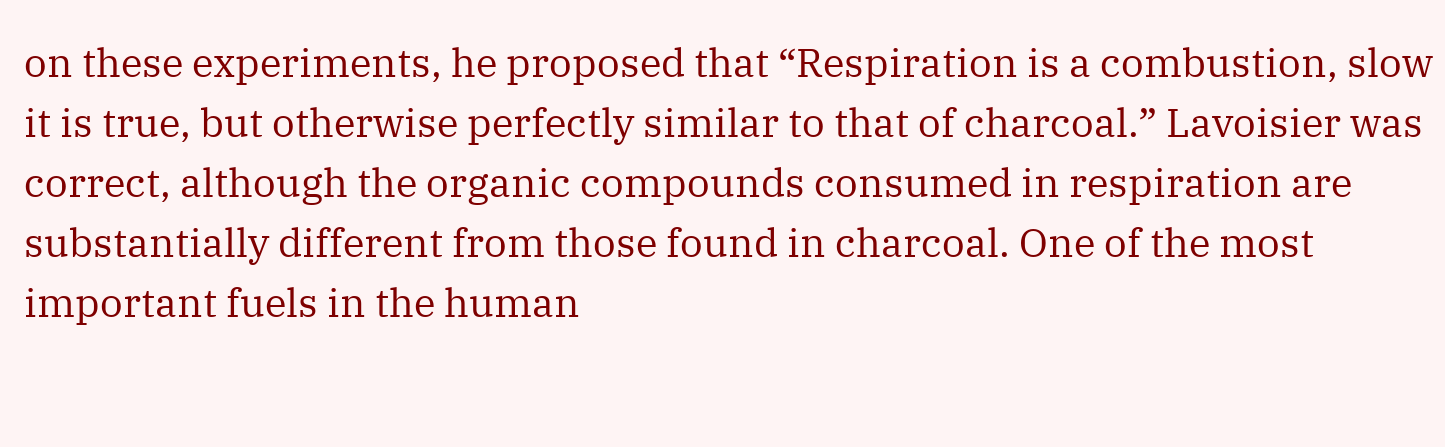on these experiments, he proposed that “Respiration is a combustion, slow it is true, but otherwise perfectly similar to that of charcoal.” Lavoisier was correct, although the organic compounds consumed in respiration are substantially different from those found in charcoal. One of the most important fuels in the human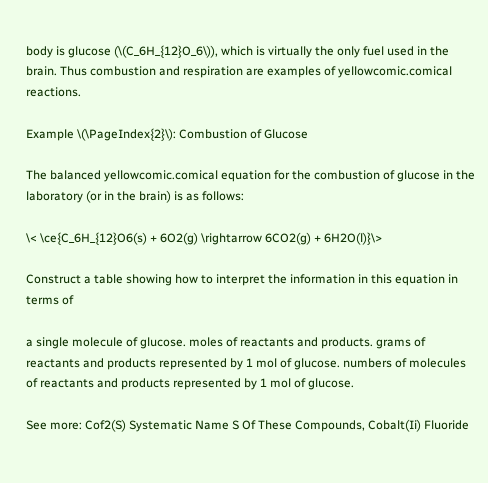body is glucose (\(C_6H_{12}O_6\)), which is virtually the only fuel used in the brain. Thus combustion and respiration are examples of yellowcomic.comical reactions.

Example \(\PageIndex{2}\): Combustion of Glucose

The balanced yellowcomic.comical equation for the combustion of glucose in the laboratory (or in the brain) is as follows:

\< \ce{C_6H_{12}O6(s) + 6O2(g) \rightarrow 6CO2(g) + 6H2O(l)}\>

Construct a table showing how to interpret the information in this equation in terms of

a single molecule of glucose. moles of reactants and products. grams of reactants and products represented by 1 mol of glucose. numbers of molecules of reactants and products represented by 1 mol of glucose.

See more: Cof2(S) Systematic Name S Of These Compounds, Cobalt(Ii) Fluoride